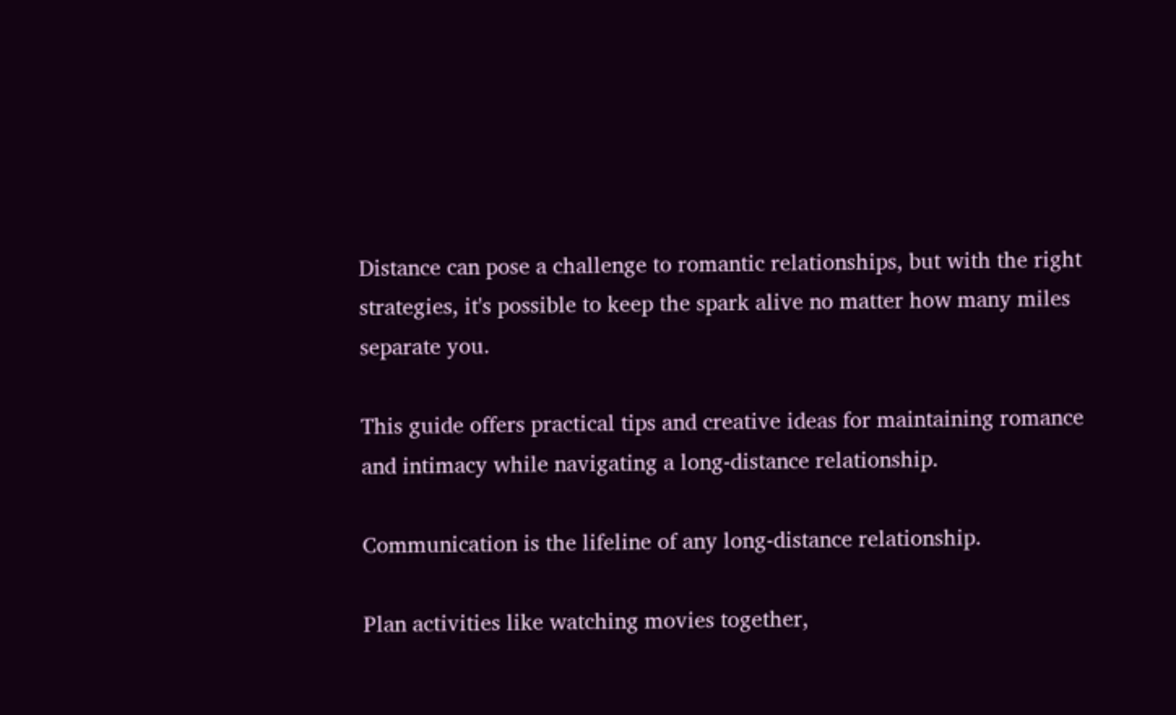Distance can pose a challenge to romantic relationships, but with the right strategies, it's possible to keep the spark alive no matter how many miles separate you.

This guide offers practical tips and creative ideas for maintaining romance and intimacy while navigating a long-distance relationship.

Communication is the lifeline of any long-distance relationship.

Plan activities like watching movies together,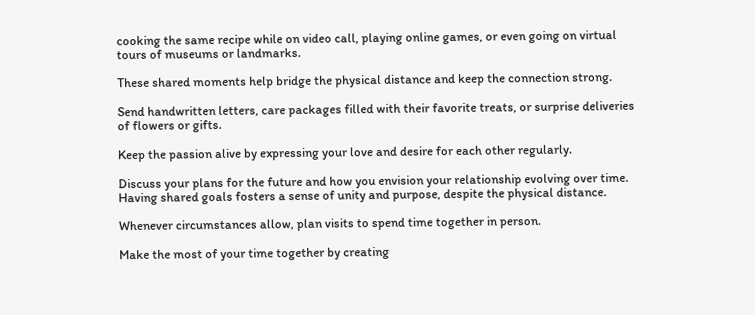cooking the same recipe while on video call, playing online games, or even going on virtual tours of museums or landmarks.

These shared moments help bridge the physical distance and keep the connection strong.

Send handwritten letters, care packages filled with their favorite treats, or surprise deliveries of flowers or gifts.

Keep the passion alive by expressing your love and desire for each other regularly.

Discuss your plans for the future and how you envision your relationship evolving over time. Having shared goals fosters a sense of unity and purpose, despite the physical distance.

Whenever circumstances allow, plan visits to spend time together in person.

Make the most of your time together by creating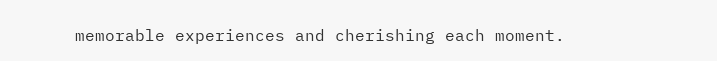memorable experiences and cherishing each moment.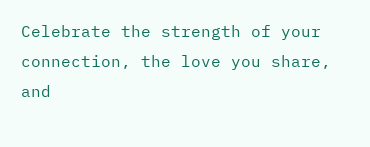Celebrate the strength of your connection, the love you share, and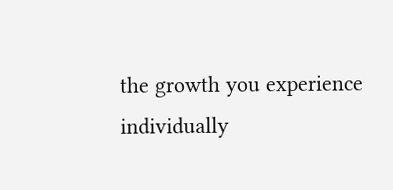the growth you experience individually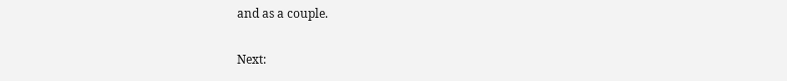and as a couple.

Next: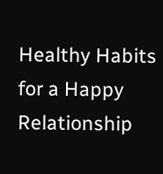Healthy Habits for a Happy Relationship